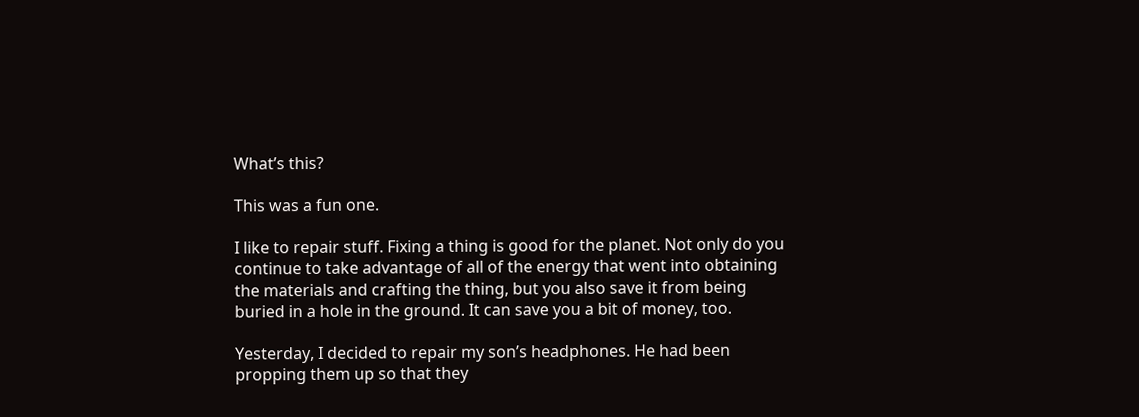What’s this?

This was a fun one.

I like to repair stuff. Fixing a thing is good for the planet. Not only do you continue to take advantage of all of the energy that went into obtaining the materials and crafting the thing, but you also save it from being buried in a hole in the ground. It can save you a bit of money, too.

Yesterday, I decided to repair my son’s headphones. He had been propping them up so that they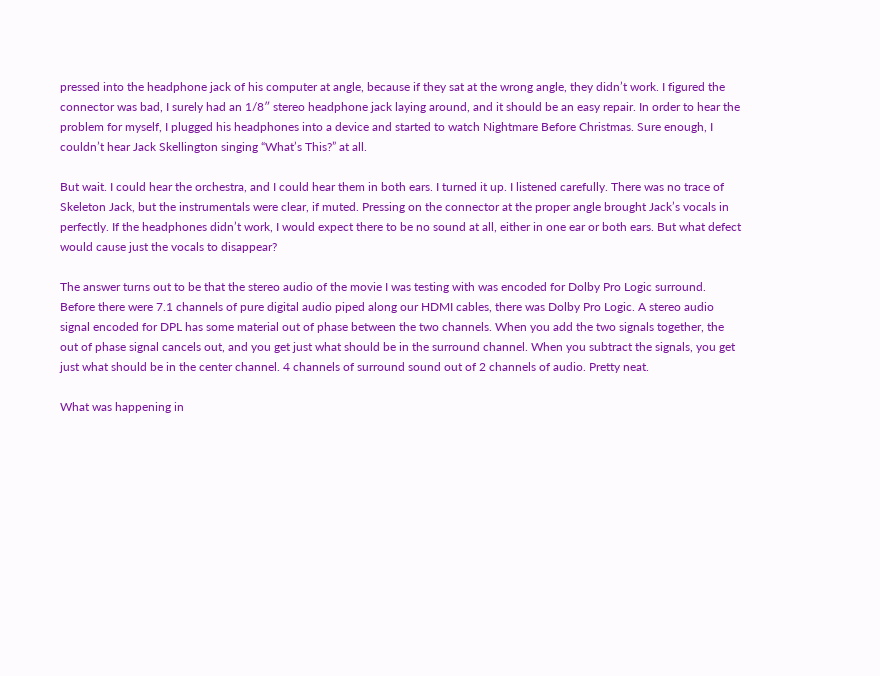pressed into the headphone jack of his computer at angle, because if they sat at the wrong angle, they didn’t work. I figured the connector was bad, I surely had an 1/8″ stereo headphone jack laying around, and it should be an easy repair. In order to hear the problem for myself, I plugged his headphones into a device and started to watch Nightmare Before Christmas. Sure enough, I couldn’t hear Jack Skellington singing “What’s This?” at all.

But wait. I could hear the orchestra, and I could hear them in both ears. I turned it up. I listened carefully. There was no trace of Skeleton Jack, but the instrumentals were clear, if muted. Pressing on the connector at the proper angle brought Jack’s vocals in perfectly. If the headphones didn’t work, I would expect there to be no sound at all, either in one ear or both ears. But what defect would cause just the vocals to disappear?

The answer turns out to be that the stereo audio of the movie I was testing with was encoded for Dolby Pro Logic surround. Before there were 7.1 channels of pure digital audio piped along our HDMI cables, there was Dolby Pro Logic. A stereo audio signal encoded for DPL has some material out of phase between the two channels. When you add the two signals together, the out of phase signal cancels out, and you get just what should be in the surround channel. When you subtract the signals, you get just what should be in the center channel. 4 channels of surround sound out of 2 channels of audio. Pretty neat.

What was happening in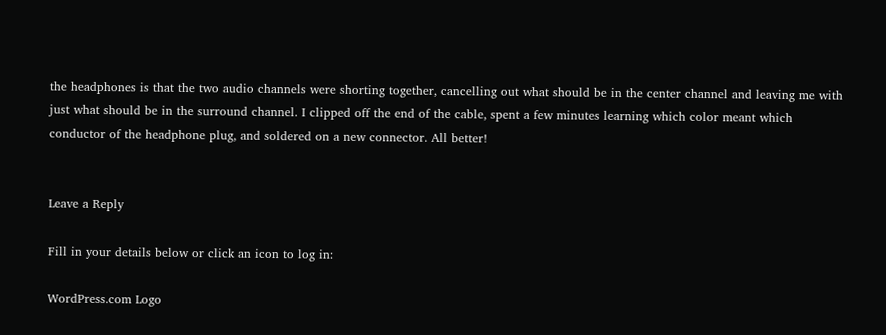the headphones is that the two audio channels were shorting together, cancelling out what should be in the center channel and leaving me with just what should be in the surround channel. I clipped off the end of the cable, spent a few minutes learning which color meant which conductor of the headphone plug, and soldered on a new connector. All better!


Leave a Reply

Fill in your details below or click an icon to log in:

WordPress.com Logo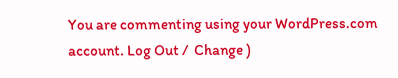You are commenting using your WordPress.com account. Log Out /  Change )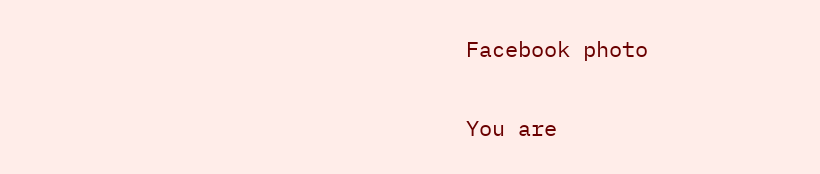Facebook photo

You are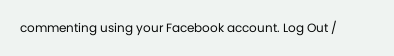commenting using your Facebook account. Log Out /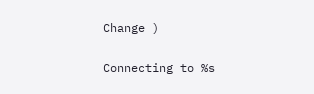Change )

Connecting to %s